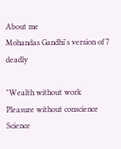About me
Mohandas Gandhi's version of 7 deadly

"Wealth without work
Pleasure without conscience
Science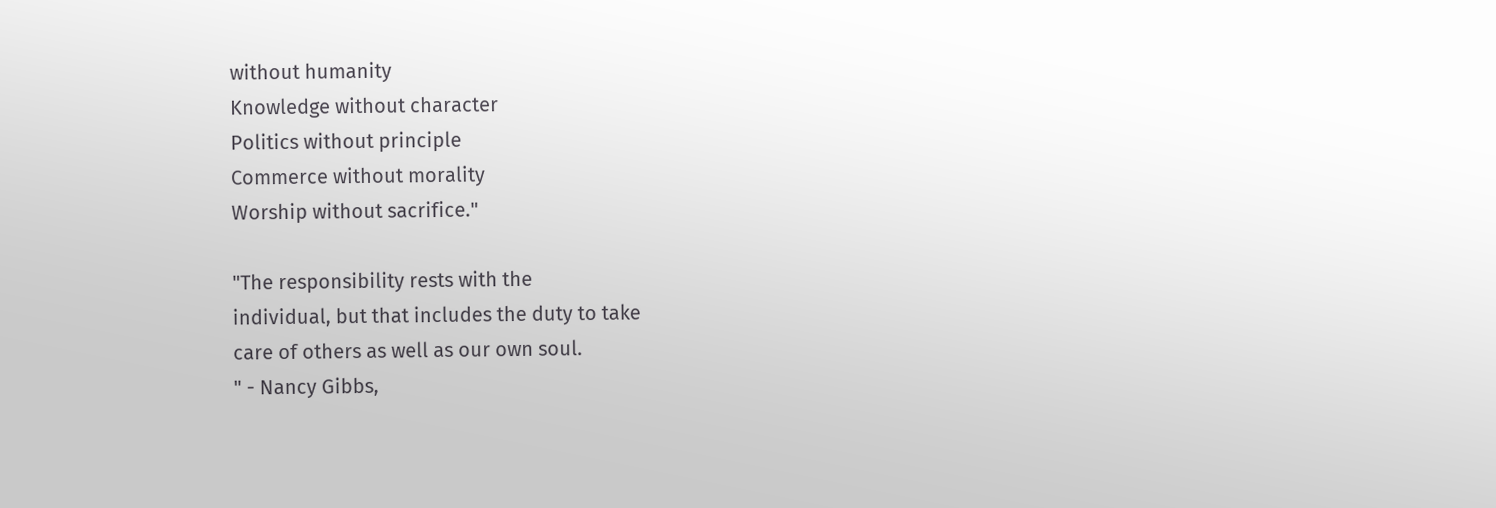without humanity
Knowledge without character
Politics without principle
Commerce without morality
Worship without sacrifice."

"The responsibility rests with the
individual, but that includes the duty to take
care of others as well as our own soul.
" - Nancy Gibbs,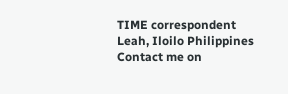TIME correspondent
Leah, Iloilo Philippines
Contact me on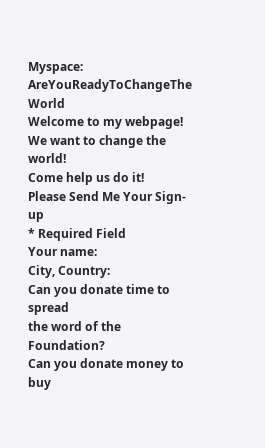Myspace:
AreYouReadyToChangeThe World
Welcome to my webpage!
We want to change the world!
Come help us do it!
Please Send Me Your Sign-up
* Required Field
Your name:
City, Country:
Can you donate time to spread
the word of the Foundation?
Can you donate money to buy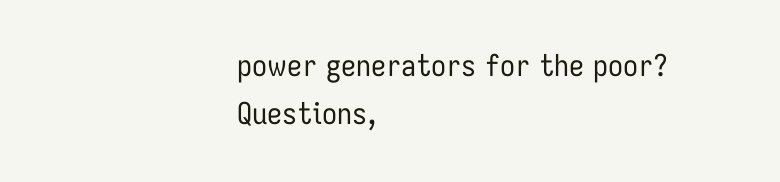power generators for the poor?
Questions,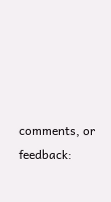comments, or feedback: